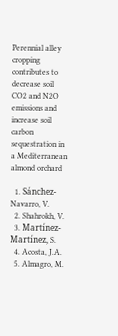Perennial alley cropping contributes to decrease soil CO2 and N2O emissions and increase soil carbon sequestration in a Mediterranean almond orchard

  1. Sánchez-Navarro, V.
  2. Shahrokh, V.
  3. Martínez-Martínez, S.
  4. Acosta, J.A.
  5. Almagro, M.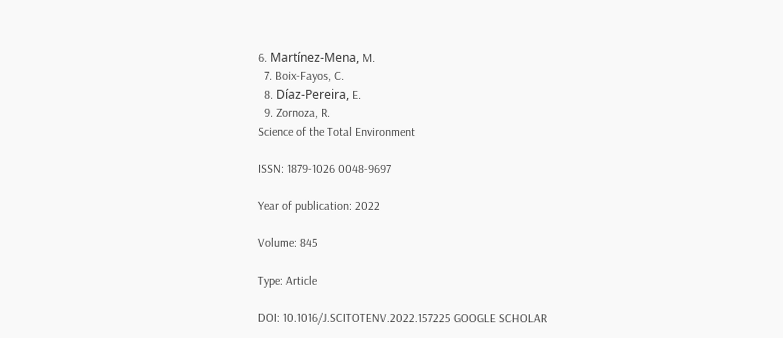6. Martínez-Mena, M.
  7. Boix-Fayos, C.
  8. Díaz-Pereira, E.
  9. Zornoza, R.
Science of the Total Environment

ISSN: 1879-1026 0048-9697

Year of publication: 2022

Volume: 845

Type: Article

DOI: 10.1016/J.SCITOTENV.2022.157225 GOOGLE SCHOLAR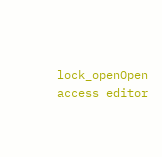lock_openOpen access editor